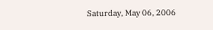Saturday, May 06, 2006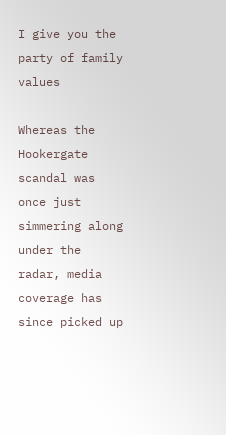I give you the party of family values

Whereas the Hookergate scandal was once just simmering along under the radar, media coverage has since picked up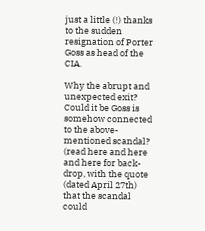just a little (!) thanks to the sudden resignation of Porter Goss as head of the CIA.

Why the abrupt and unexpected exit? Could it be Goss is somehow connected to the above-mentioned scandal? (read here and here and here for back-drop, with the quote (dated April 27th) that the scandal could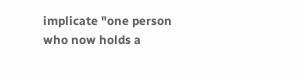implicate "one person who now holds a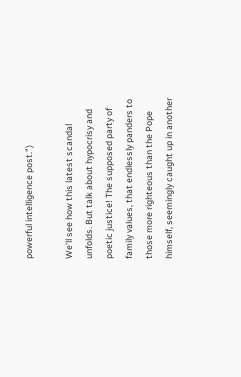powerful intelligence post.")

We'll see how this latest scandal unfolds. But talk about hypocrisy and poetic justice! The supposed party of family values, that endlessly panders to those more righteous than the Pope himself, seemingly caught up in another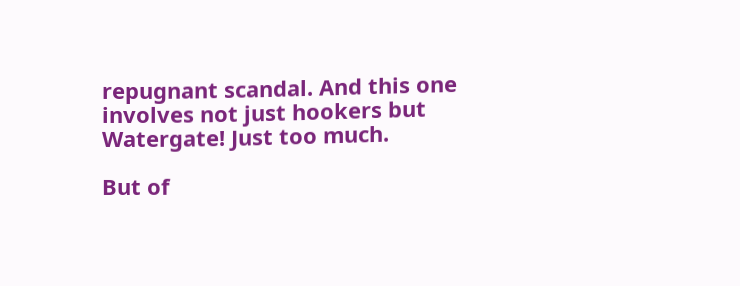repugnant scandal. And this one involves not just hookers but Watergate! Just too much.

But of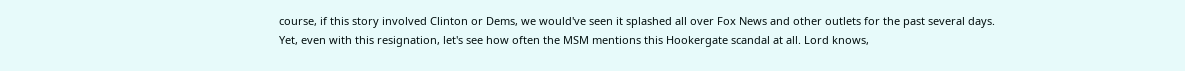course, if this story involved Clinton or Dems, we would've seen it splashed all over Fox News and other outlets for the past several days. Yet, even with this resignation, let's see how often the MSM mentions this Hookergate scandal at all. Lord knows,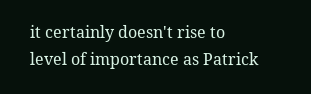it certainly doesn't rise to level of importance as Patrick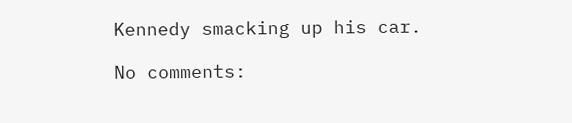Kennedy smacking up his car.

No comments: